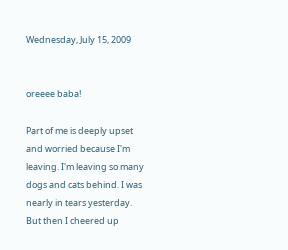Wednesday, July 15, 2009


oreeee baba!

Part of me is deeply upset and worried because I'm leaving. I'm leaving so many dogs and cats behind. I was nearly in tears yesterday. But then I cheered up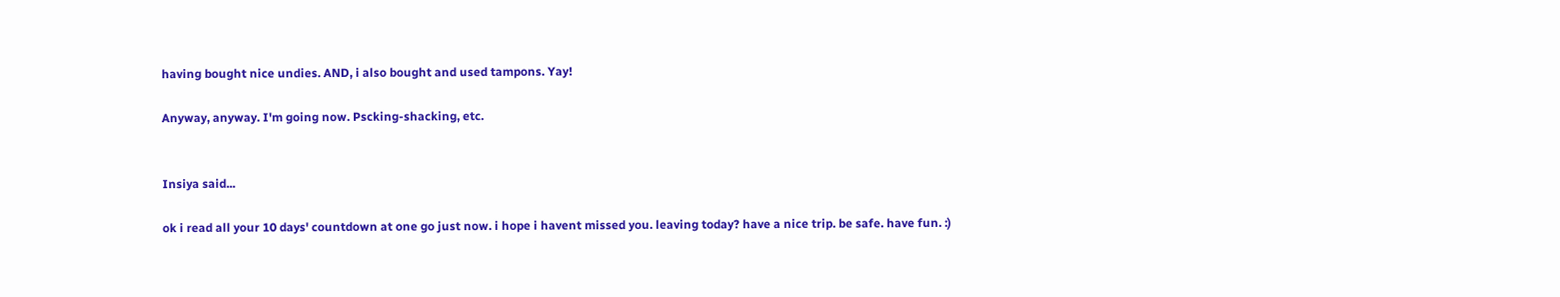having bought nice undies. AND, i also bought and used tampons. Yay!

Anyway, anyway. I'm going now. Pscking-shacking, etc.


Insiya said...

ok i read all your 10 days' countdown at one go just now. i hope i havent missed you. leaving today? have a nice trip. be safe. have fun. :)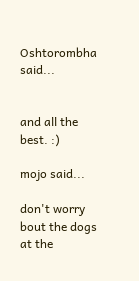Oshtorombha said...


and all the best. :)

mojo said...

don't worry bout the dogs at the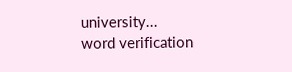university...
word verification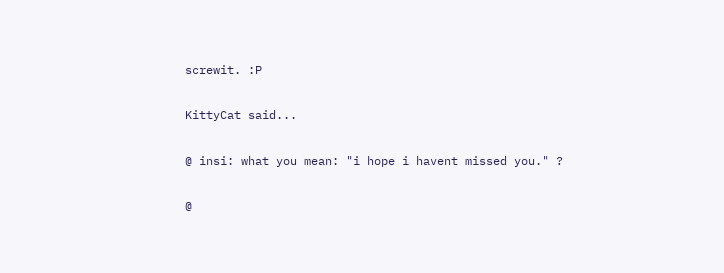screwit. :P

KittyCat said...

@ insi: what you mean: "i hope i havent missed you." ?

@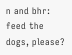n and bhr: feed the dogs, please?